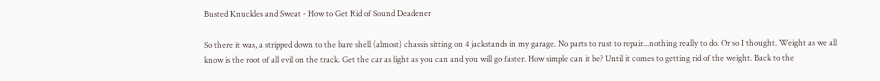Busted Knuckles and Sweat - How to Get Rid of Sound Deadener

So there it was, a stripped down to the bare shell (almost) chassis sitting on 4 jackstands in my garage. No parts to rust to repair...nothing really to do. Or so I thought. Weight as we all know is the root of all evil on the track. Get the car as light as you can and you will go faster. How simple can it be? Until it comes to getting rid of the weight. Back to the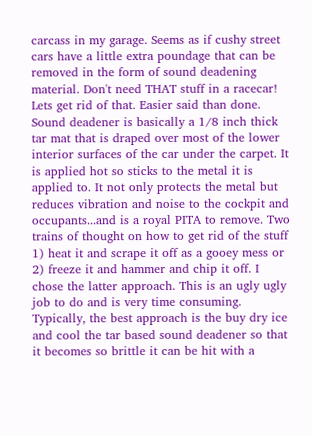carcass in my garage. Seems as if cushy street cars have a little extra poundage that can be removed in the form of sound deadening material. Don't need THAT stuff in a racecar! Lets get rid of that. Easier said than done. Sound deadener is basically a 1/8 inch thick tar mat that is draped over most of the lower interior surfaces of the car under the carpet. It is applied hot so sticks to the metal it is applied to. It not only protects the metal but reduces vibration and noise to the cockpit and occupants...and is a royal PITA to remove. Two trains of thought on how to get rid of the stuff 1) heat it and scrape it off as a gooey mess or 2) freeze it and hammer and chip it off. I chose the latter approach. This is an ugly ugly job to do and is very time consuming. Typically, the best approach is the buy dry ice and cool the tar based sound deadener so that it becomes so brittle it can be hit with a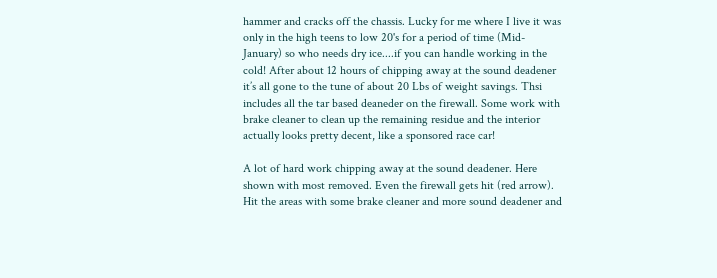hammer and cracks off the chassis. Lucky for me where I live it was only in the high teens to low 20's for a period of time (Mid-January) so who needs dry ice....if you can handle working in the cold! After about 12 hours of chipping away at the sound deadener it’s all gone to the tune of about 20 Lbs of weight savings. Thsi includes all the tar based deaneder on the firewall. Some work with brake cleaner to clean up the remaining residue and the interior actually looks pretty decent, like a sponsored race car!

A lot of hard work chipping away at the sound deadener. Here shown with most removed. Even the firewall gets hit (red arrow).
Hit the areas with some brake cleaner and more sound deadener and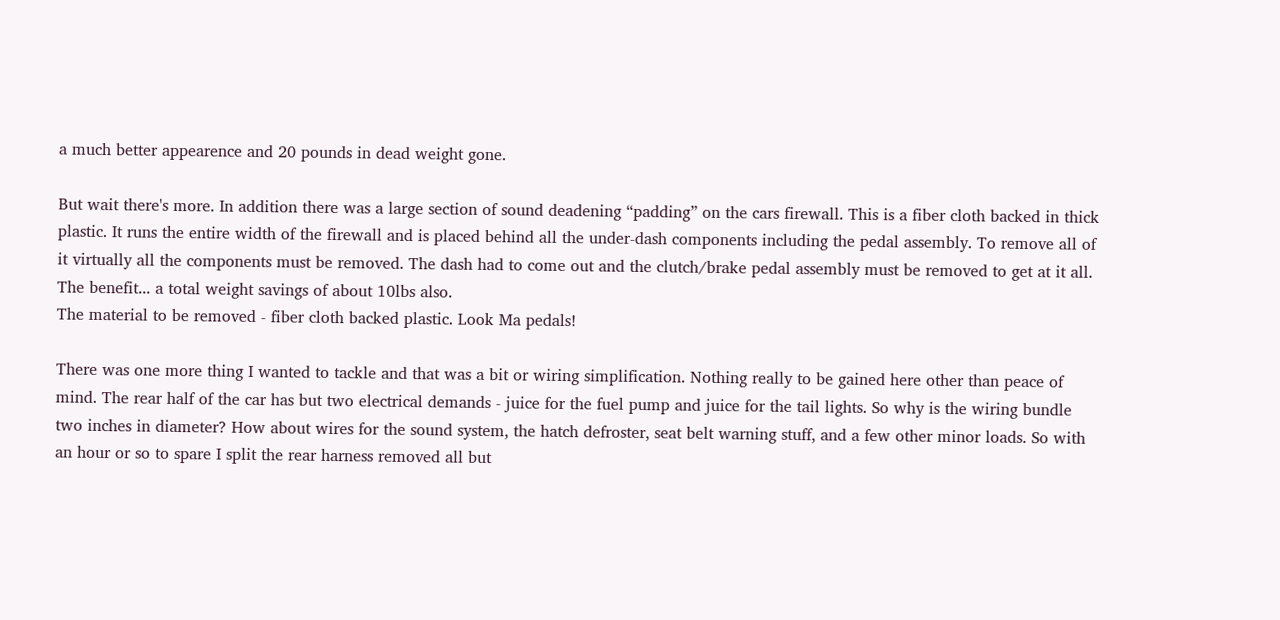a much better appearence and 20 pounds in dead weight gone.

But wait there's more. In addition there was a large section of sound deadening “padding” on the cars firewall. This is a fiber cloth backed in thick plastic. It runs the entire width of the firewall and is placed behind all the under-dash components including the pedal assembly. To remove all of it virtually all the components must be removed. The dash had to come out and the clutch/brake pedal assembly must be removed to get at it all. The benefit... a total weight savings of about 10lbs also.
The material to be removed - fiber cloth backed plastic. Look Ma pedals!

There was one more thing I wanted to tackle and that was a bit or wiring simplification. Nothing really to be gained here other than peace of mind. The rear half of the car has but two electrical demands - juice for the fuel pump and juice for the tail lights. So why is the wiring bundle two inches in diameter? How about wires for the sound system, the hatch defroster, seat belt warning stuff, and a few other minor loads. So with an hour or so to spare I split the rear harness removed all but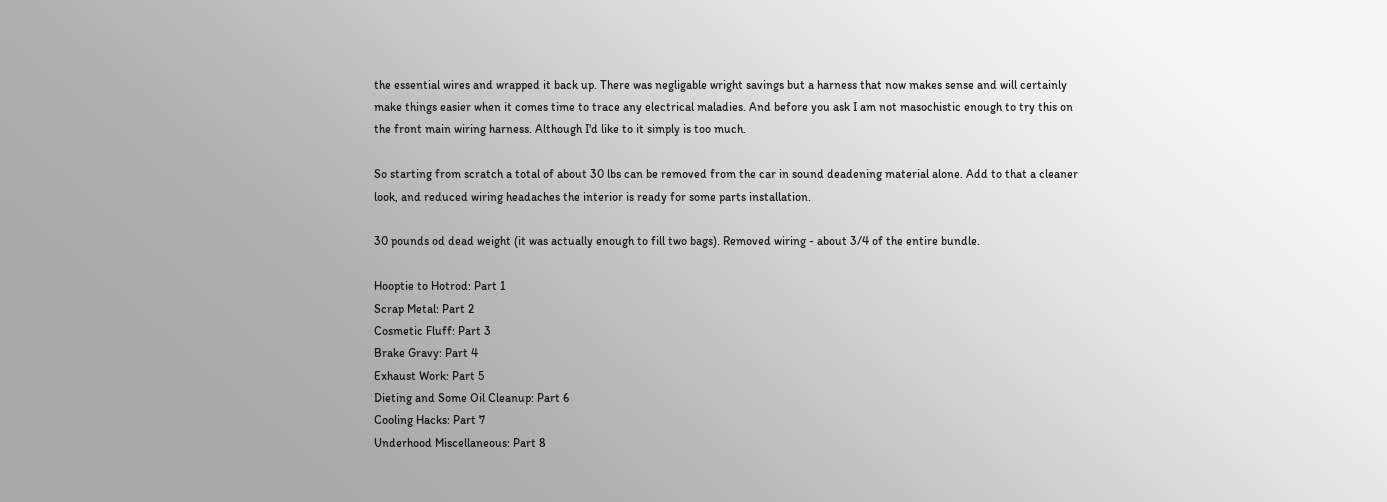the essential wires and wrapped it back up. There was negligable wright savings but a harness that now makes sense and will certainly make things easier when it comes time to trace any electrical maladies. And before you ask I am not masochistic enough to try this on the front main wiring harness. Although I'd like to it simply is too much.

So starting from scratch a total of about 30 lbs can be removed from the car in sound deadening material alone. Add to that a cleaner look, and reduced wiring headaches the interior is ready for some parts installation.

30 pounds od dead weight (it was actually enough to fill two bags). Removed wiring - about 3/4 of the entire bundle.

Hooptie to Hotrod: Part 1
Scrap Metal: Part 2
Cosmetic Fluff: Part 3
Brake Gravy: Part 4
Exhaust Work: Part 5
Dieting and Some Oil Cleanup: Part 6
Cooling Hacks: Part 7
Underhood Miscellaneous: Part 8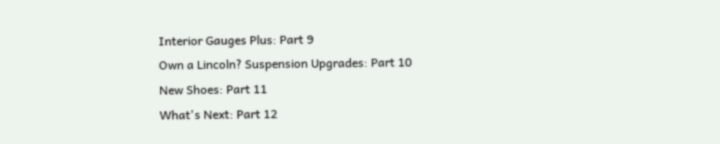Interior Gauges Plus: Part 9
Own a Lincoln? Suspension Upgrades: Part 10
New Shoes: Part 11
What's Next: Part 12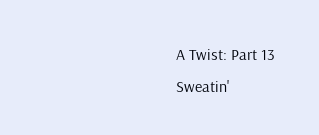A Twist: Part 13
Sweatin'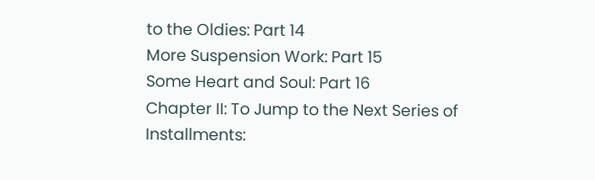to the Oldies: Part 14
More Suspension Work: Part 15
Some Heart and Soul: Part 16
Chapter II: To Jump to the Next Series of Installments: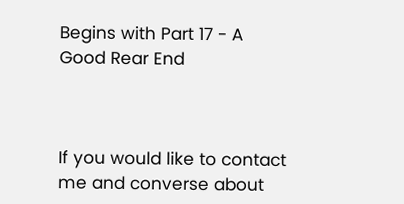Begins with Part 17 - A Good Rear End



If you would like to contact me and converse about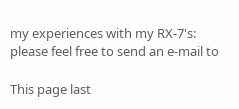my experiences with my RX-7's:
please feel free to send an e-mail to

This page last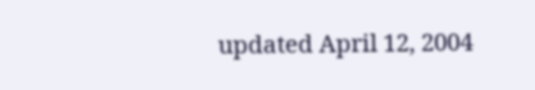updated April 12, 2004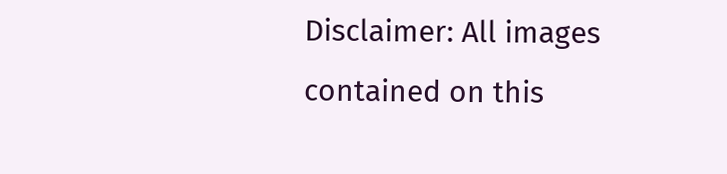Disclaimer: All images contained on this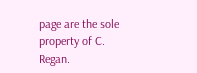page are the sole property of C. Regan.